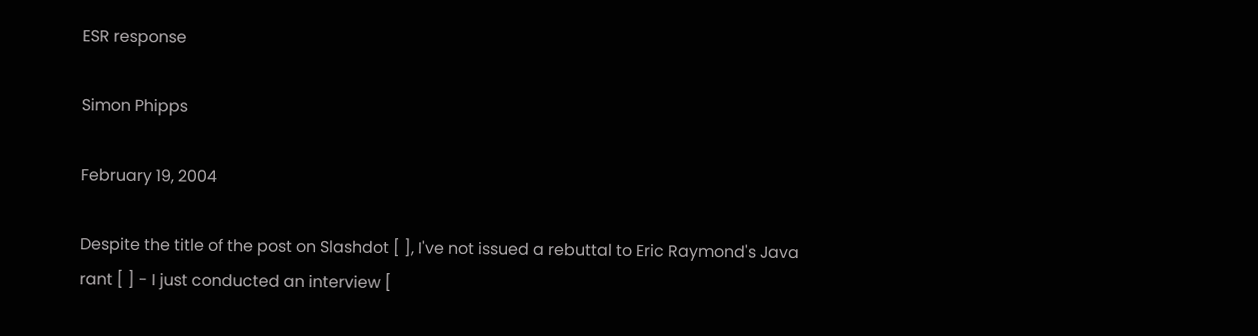ESR response

Simon Phipps

February 19, 2004

Despite the title of the post on Slashdot [ ], I've not issued a rebuttal to Eric Raymond's Java rant [ ] - I just conducted an interview [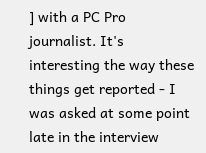] with a PC Pro journalist. It's interesting the way these things get reported - I was asked at some point late in the interview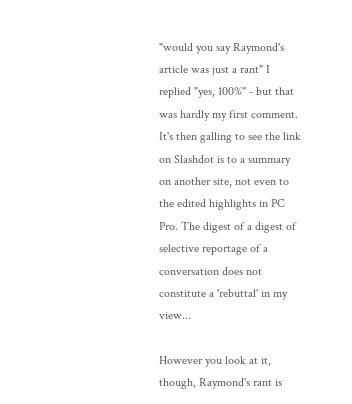"would you say Raymond's article was just a rant" I replied "yes, 100%" - but that was hardly my first comment. It's then galling to see the link on Slashdot is to a summary on another site, not even to the edited highlights in PC Pro. The digest of a digest of selective reportage of a conversation does not constitute a 'rebuttal' in my view...

However you look at it, though, Raymond's rant is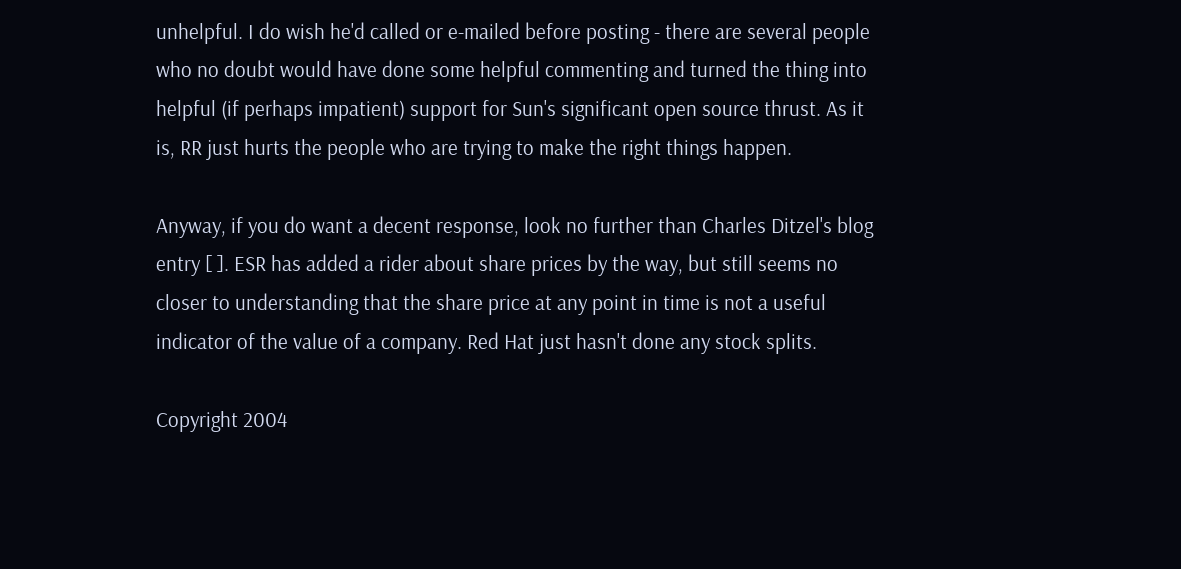unhelpful. I do wish he'd called or e-mailed before posting - there are several people who no doubt would have done some helpful commenting and turned the thing into helpful (if perhaps impatient) support for Sun's significant open source thrust. As it is, RR just hurts the people who are trying to make the right things happen.

Anyway, if you do want a decent response, look no further than Charles Ditzel's blog entry [ ]. ESR has added a rider about share prices by the way, but still seems no closer to understanding that the share price at any point in time is not a useful indicator of the value of a company. Red Hat just hasn't done any stock splits.

Copyright 2004